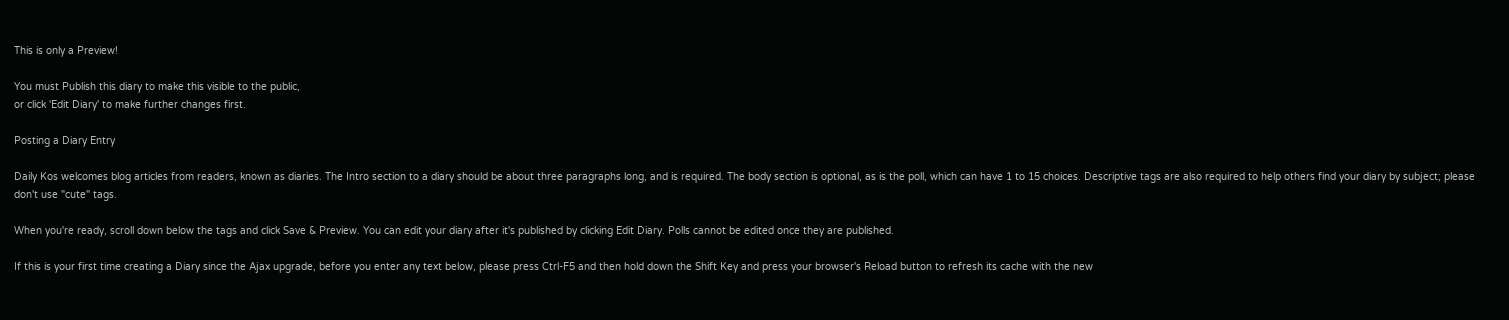This is only a Preview!

You must Publish this diary to make this visible to the public,
or click 'Edit Diary' to make further changes first.

Posting a Diary Entry

Daily Kos welcomes blog articles from readers, known as diaries. The Intro section to a diary should be about three paragraphs long, and is required. The body section is optional, as is the poll, which can have 1 to 15 choices. Descriptive tags are also required to help others find your diary by subject; please don't use "cute" tags.

When you're ready, scroll down below the tags and click Save & Preview. You can edit your diary after it's published by clicking Edit Diary. Polls cannot be edited once they are published.

If this is your first time creating a Diary since the Ajax upgrade, before you enter any text below, please press Ctrl-F5 and then hold down the Shift Key and press your browser's Reload button to refresh its cache with the new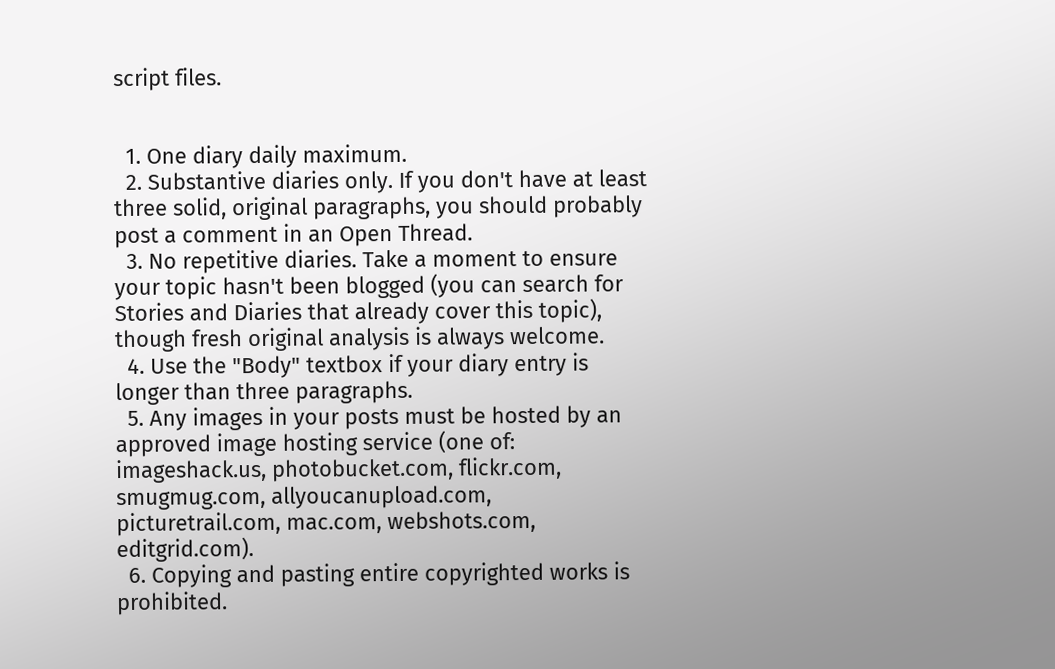script files.


  1. One diary daily maximum.
  2. Substantive diaries only. If you don't have at least three solid, original paragraphs, you should probably post a comment in an Open Thread.
  3. No repetitive diaries. Take a moment to ensure your topic hasn't been blogged (you can search for Stories and Diaries that already cover this topic), though fresh original analysis is always welcome.
  4. Use the "Body" textbox if your diary entry is longer than three paragraphs.
  5. Any images in your posts must be hosted by an approved image hosting service (one of: imageshack.us, photobucket.com, flickr.com, smugmug.com, allyoucanupload.com, picturetrail.com, mac.com, webshots.com, editgrid.com).
  6. Copying and pasting entire copyrighted works is prohibited.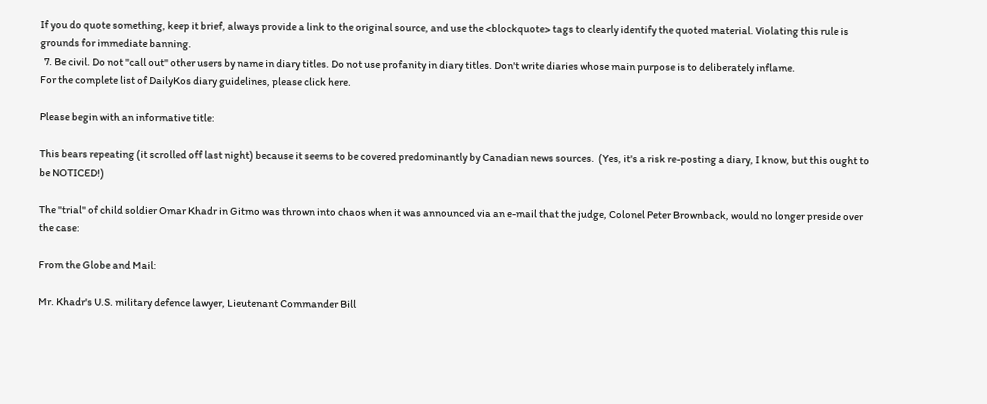If you do quote something, keep it brief, always provide a link to the original source, and use the <blockquote> tags to clearly identify the quoted material. Violating this rule is grounds for immediate banning.
  7. Be civil. Do not "call out" other users by name in diary titles. Do not use profanity in diary titles. Don't write diaries whose main purpose is to deliberately inflame.
For the complete list of DailyKos diary guidelines, please click here.

Please begin with an informative title:

This bears repeating (it scrolled off last night) because it seems to be covered predominantly by Canadian news sources.  (Yes, it's a risk re-posting a diary, I know, but this ought to be NOTICED!)

The "trial" of child soldier Omar Khadr in Gitmo was thrown into chaos when it was announced via an e-mail that the judge, Colonel Peter Brownback, would no longer preside over the case:

From the Globe and Mail:

Mr. Khadr's U.S. military defence lawyer, Lieutenant Commander Bill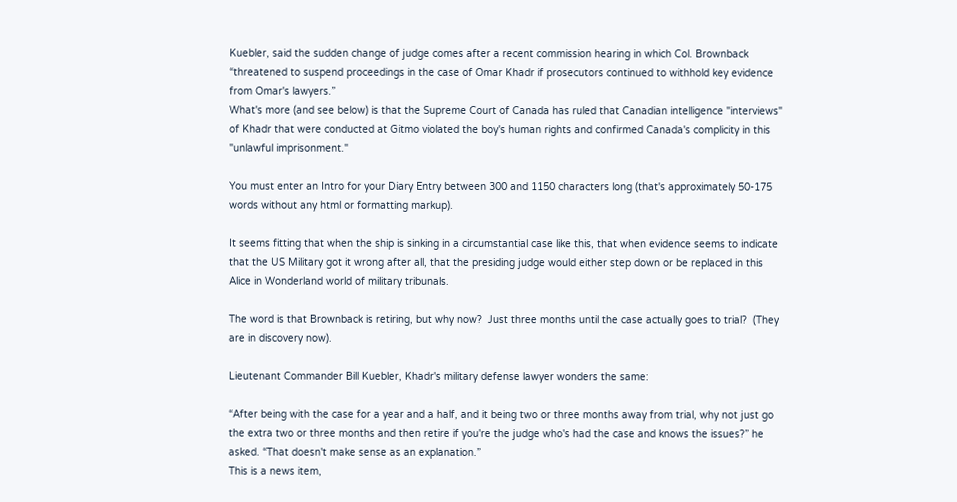Kuebler, said the sudden change of judge comes after a recent commission hearing in which Col. Brownback “threatened to suspend proceedings in the case of Omar Khadr if prosecutors continued to withhold key evidence from Omar's lawyers.”
What's more (and see below) is that the Supreme Court of Canada has ruled that Canadian intelligence "interviews" of Khadr that were conducted at Gitmo violated the boy's human rights and confirmed Canada's complicity in this "unlawful imprisonment."

You must enter an Intro for your Diary Entry between 300 and 1150 characters long (that's approximately 50-175 words without any html or formatting markup).

It seems fitting that when the ship is sinking in a circumstantial case like this, that when evidence seems to indicate that the US Military got it wrong after all, that the presiding judge would either step down or be replaced in this Alice in Wonderland world of military tribunals.

The word is that Brownback is retiring, but why now?  Just three months until the case actually goes to trial?  (They are in discovery now).

Lieutenant Commander Bill Kuebler, Khadr's military defense lawyer wonders the same:

“After being with the case for a year and a half, and it being two or three months away from trial, why not just go the extra two or three months and then retire if you're the judge who's had the case and knows the issues?” he asked. “That doesn't make sense as an explanation.”
This is a news item,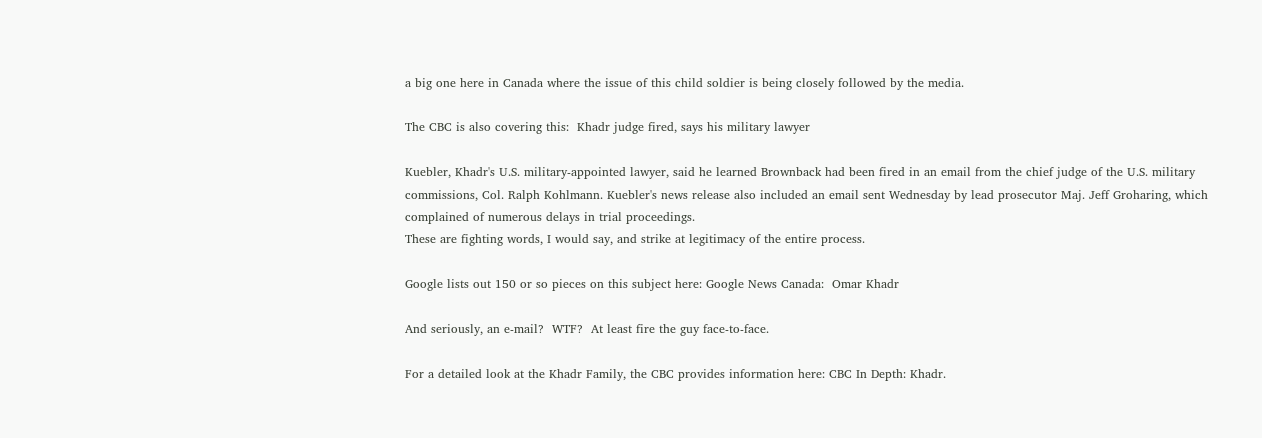a big one here in Canada where the issue of this child soldier is being closely followed by the media.

The CBC is also covering this:  Khadr judge fired, says his military lawyer

Kuebler, Khadr's U.S. military-appointed lawyer, said he learned Brownback had been fired in an email from the chief judge of the U.S. military commissions, Col. Ralph Kohlmann. Kuebler's news release also included an email sent Wednesday by lead prosecutor Maj. Jeff Groharing, which complained of numerous delays in trial proceedings.
These are fighting words, I would say, and strike at legitimacy of the entire process.

Google lists out 150 or so pieces on this subject here: Google News Canada:  Omar Khadr

And seriously, an e-mail?  WTF?  At least fire the guy face-to-face.

For a detailed look at the Khadr Family, the CBC provides information here: CBC In Depth: Khadr.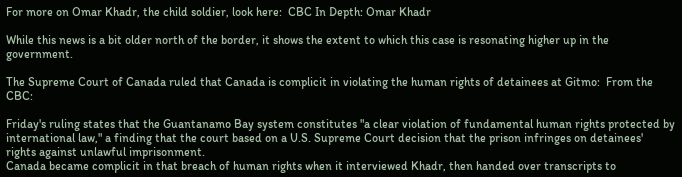For more on Omar Khadr, the child soldier, look here:  CBC In Depth: Omar Khadr

While this news is a bit older north of the border, it shows the extent to which this case is resonating higher up in the government.

The Supreme Court of Canada ruled that Canada is complicit in violating the human rights of detainees at Gitmo:  From the CBC:

Friday's ruling states that the Guantanamo Bay system constitutes "a clear violation of fundamental human rights protected by international law," a finding that the court based on a U.S. Supreme Court decision that the prison infringes on detainees' rights against unlawful imprisonment.
Canada became complicit in that breach of human rights when it interviewed Khadr, then handed over transcripts to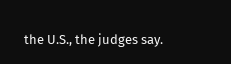the U.S., the judges say.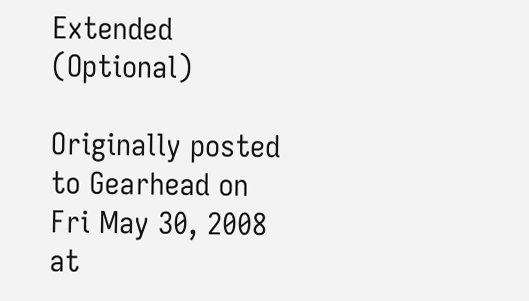Extended (Optional)

Originally posted to Gearhead on Fri May 30, 2008 at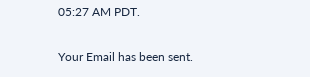05:27 AM PDT.

Your Email has been sent.